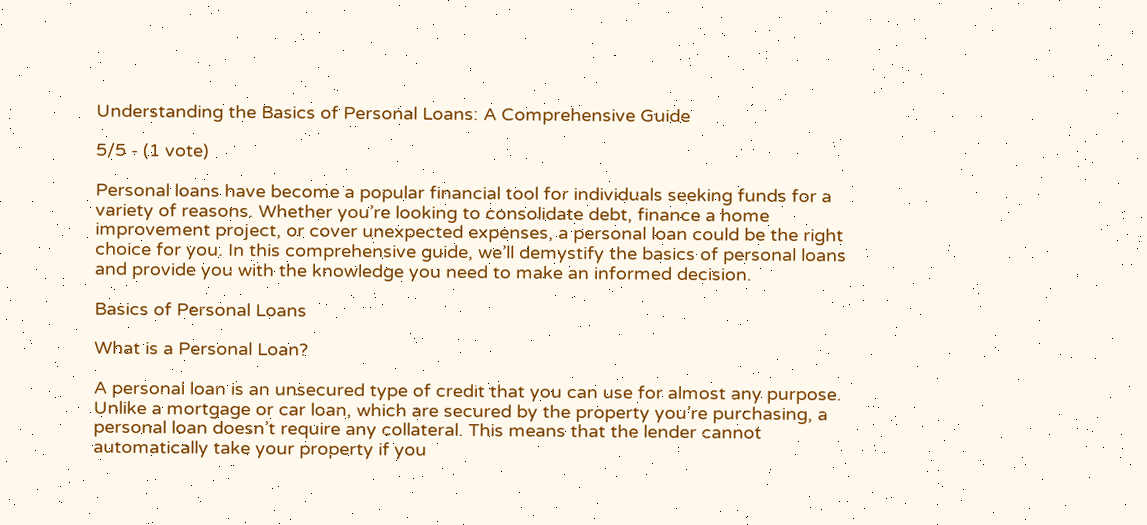Understanding the Basics of Personal Loans: A Comprehensive Guide

5/5 - (1 vote)

Personal loans have become a popular financial tool for individuals seeking funds for a variety of reasons. Whether you’re looking to consolidate debt, finance a home improvement project, or cover unexpected expenses, a personal loan could be the right choice for you. In this comprehensive guide, we’ll demystify the basics of personal loans and provide you with the knowledge you need to make an informed decision.

Basics of Personal Loans

What is a Personal Loan?

A personal loan is an unsecured type of credit that you can use for almost any purpose. Unlike a mortgage or car loan, which are secured by the property you’re purchasing, a personal loan doesn’t require any collateral. This means that the lender cannot automatically take your property if you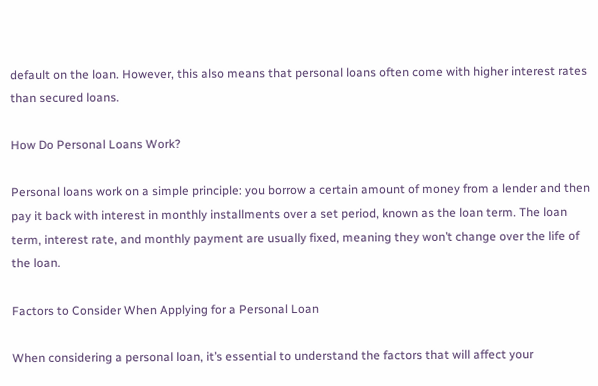default on the loan. However, this also means that personal loans often come with higher interest rates than secured loans.

How Do Personal Loans Work?

Personal loans work on a simple principle: you borrow a certain amount of money from a lender and then pay it back with interest in monthly installments over a set period, known as the loan term. The loan term, interest rate, and monthly payment are usually fixed, meaning they won’t change over the life of the loan.

Factors to Consider When Applying for a Personal Loan

When considering a personal loan, it’s essential to understand the factors that will affect your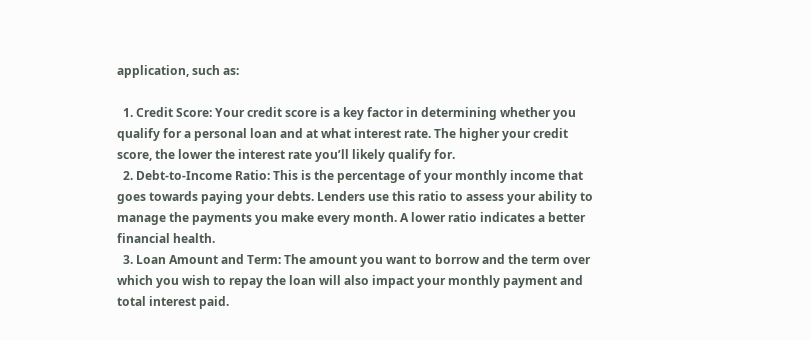application, such as:

  1. Credit Score: Your credit score is a key factor in determining whether you qualify for a personal loan and at what interest rate. The higher your credit score, the lower the interest rate you’ll likely qualify for.
  2. Debt-to-Income Ratio: This is the percentage of your monthly income that goes towards paying your debts. Lenders use this ratio to assess your ability to manage the payments you make every month. A lower ratio indicates a better financial health.
  3. Loan Amount and Term: The amount you want to borrow and the term over which you wish to repay the loan will also impact your monthly payment and total interest paid.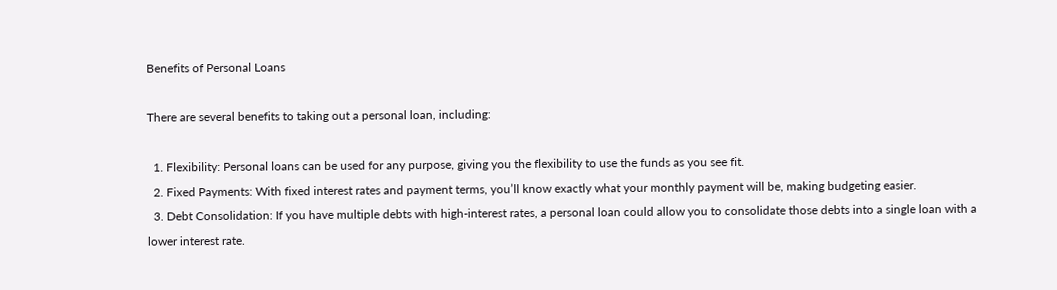Benefits of Personal Loans

There are several benefits to taking out a personal loan, including:

  1. Flexibility: Personal loans can be used for any purpose, giving you the flexibility to use the funds as you see fit.
  2. Fixed Payments: With fixed interest rates and payment terms, you’ll know exactly what your monthly payment will be, making budgeting easier.
  3. Debt Consolidation: If you have multiple debts with high-interest rates, a personal loan could allow you to consolidate those debts into a single loan with a lower interest rate.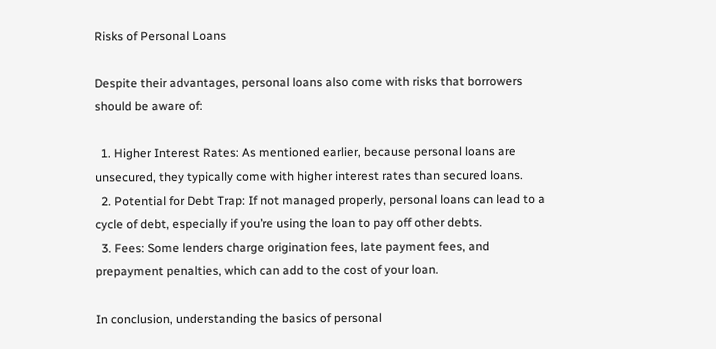Risks of Personal Loans

Despite their advantages, personal loans also come with risks that borrowers should be aware of:

  1. Higher Interest Rates: As mentioned earlier, because personal loans are unsecured, they typically come with higher interest rates than secured loans.
  2. Potential for Debt Trap: If not managed properly, personal loans can lead to a cycle of debt, especially if you’re using the loan to pay off other debts.
  3. Fees: Some lenders charge origination fees, late payment fees, and prepayment penalties, which can add to the cost of your loan.

In conclusion, understanding the basics of personal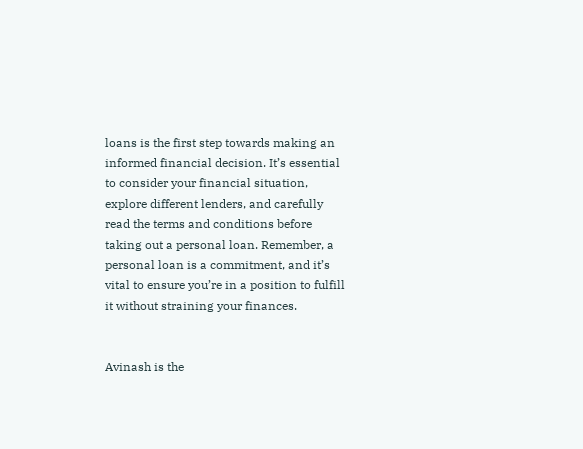loans is the first step towards making an informed financial decision. It’s essential to consider your financial situation, explore different lenders, and carefully read the terms and conditions before taking out a personal loan. Remember, a personal loan is a commitment, and it’s vital to ensure you’re in a position to fulfill it without straining your finances.


Avinash is the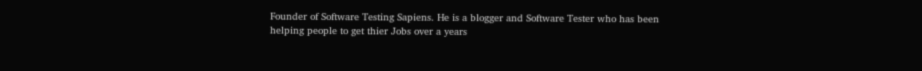Founder of Software Testing Sapiens. He is a blogger and Software Tester who has been helping people to get thier Jobs over a years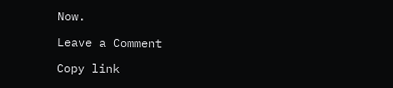Now.

Leave a Comment

Copy link